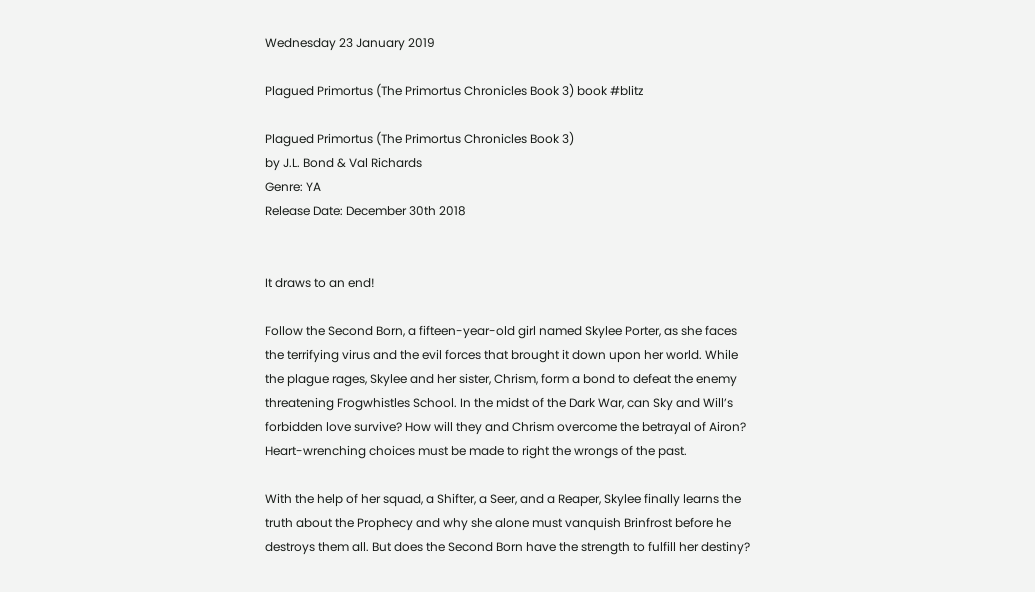Wednesday 23 January 2019

Plagued Primortus (The Primortus Chronicles Book 3) book #blitz

Plagued Primortus (The Primortus Chronicles Book 3)
by J.L. Bond & Val Richards
Genre: YA
Release Date: December 30th 2018


It draws to an end!

Follow the Second Born, a fifteen-year-old girl named Skylee Porter, as she faces the terrifying virus and the evil forces that brought it down upon her world. While the plague rages, Skylee and her sister, Chrism, form a bond to defeat the enemy threatening Frogwhistles School. In the midst of the Dark War, can Sky and Will’s forbidden love survive? How will they and Chrism overcome the betrayal of Airon? Heart-wrenching choices must be made to right the wrongs of the past.

With the help of her squad, a Shifter, a Seer, and a Reaper, Skylee finally learns the truth about the Prophecy and why she alone must vanquish Brinfrost before he destroys them all. But does the Second Born have the strength to fulfill her destiny?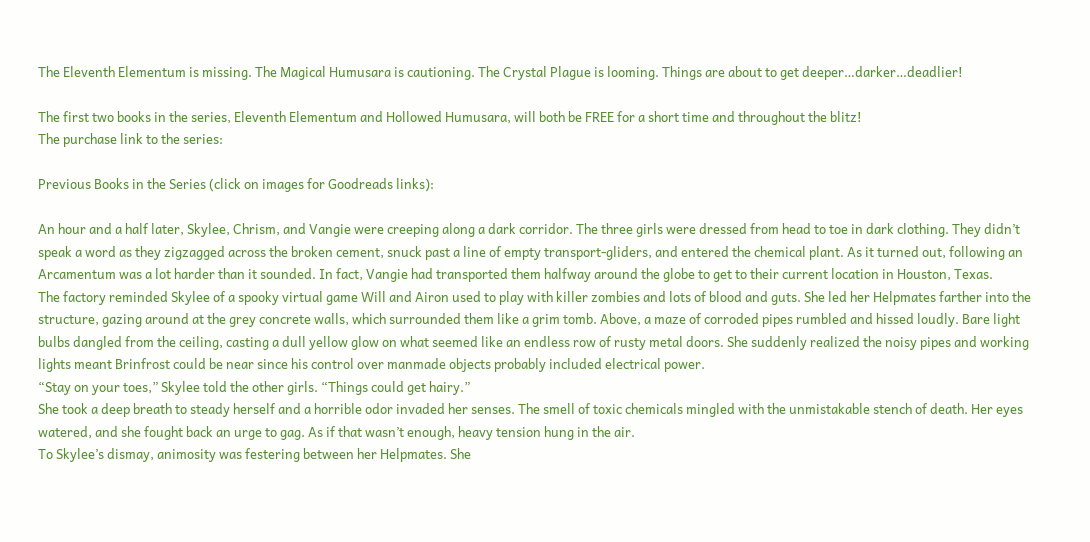The Eleventh Elementum is missing. The Magical Humusara is cautioning. The Crystal Plague is looming. Things are about to get deeper…darker…deadlier!

The first two books in the series, Eleventh Elementum and Hollowed Humusara, will both be FREE for a short time and throughout the blitz!
The purchase link to the series:

Previous Books in the Series (click on images for Goodreads links):

An hour and a half later, Skylee, Chrism, and Vangie were creeping along a dark corridor. The three girls were dressed from head to toe in dark clothing. They didn’t speak a word as they zigzagged across the broken cement, snuck past a line of empty transport-gliders, and entered the chemical plant. As it turned out, following an Arcamentum was a lot harder than it sounded. In fact, Vangie had transported them halfway around the globe to get to their current location in Houston, Texas.
The factory reminded Skylee of a spooky virtual game Will and Airon used to play with killer zombies and lots of blood and guts. She led her Helpmates farther into the structure, gazing around at the grey concrete walls, which surrounded them like a grim tomb. Above, a maze of corroded pipes rumbled and hissed loudly. Bare light bulbs dangled from the ceiling, casting a dull yellow glow on what seemed like an endless row of rusty metal doors. She suddenly realized the noisy pipes and working lights meant Brinfrost could be near since his control over manmade objects probably included electrical power.
“Stay on your toes,” Skylee told the other girls. “Things could get hairy.”
She took a deep breath to steady herself and a horrible odor invaded her senses. The smell of toxic chemicals mingled with the unmistakable stench of death. Her eyes watered, and she fought back an urge to gag. As if that wasn’t enough, heavy tension hung in the air.
To Skylee’s dismay, animosity was festering between her Helpmates. She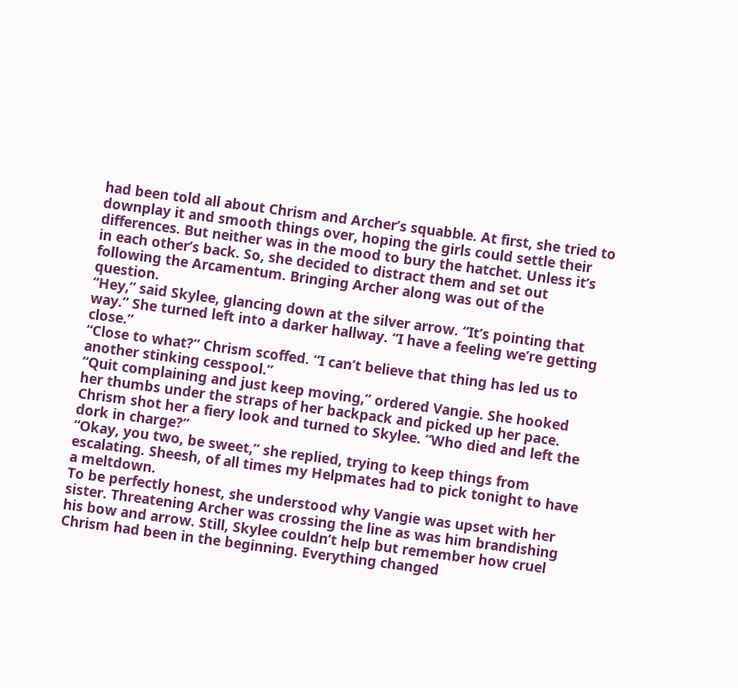had been told all about Chrism and Archer’s squabble. At first, she tried to downplay it and smooth things over, hoping the girls could settle their differences. But neither was in the mood to bury the hatchet. Unless it’s in each other’s back. So, she decided to distract them and set out following the Arcamentum. Bringing Archer along was out of the question.
“Hey,” said Skylee, glancing down at the silver arrow. “It’s pointing that way.” She turned left into a darker hallway. “I have a feeling we’re getting close.”
“Close to what?” Chrism scoffed. “I can’t believe that thing has led us to another stinking cesspool.”
“Quit complaining and just keep moving,” ordered Vangie. She hooked her thumbs under the straps of her backpack and picked up her pace.
Chrism shot her a fiery look and turned to Skylee. “Who died and left the dork in charge?”
“Okay, you two, be sweet,” she replied, trying to keep things from escalating. Sheesh, of all times my Helpmates had to pick tonight to have a meltdown.
To be perfectly honest, she understood why Vangie was upset with her sister. Threatening Archer was crossing the line as was him brandishing his bow and arrow. Still, Skylee couldn’t help but remember how cruel Chrism had been in the beginning. Everything changed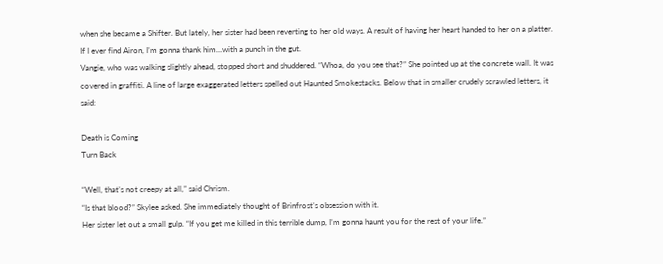when she became a Shifter. But lately, her sister had been reverting to her old ways. A result of having her heart handed to her on a platter.  If I ever find Airon, I’m gonna thank him…with a punch in the gut.
Vangie, who was walking slightly ahead, stopped short and shuddered. “Whoa, do you see that?” She pointed up at the concrete wall. It was covered in graffiti. A line of large exaggerated letters spelled out Haunted Smokestacks. Below that in smaller crudely scrawled letters, it said:

Death is Coming
Turn Back

“Well, that’s not creepy at all,” said Chrism.
“Is that blood?” Skylee asked. She immediately thought of Brinfrost’s obsession with it.
Her sister let out a small gulp. “If you get me killed in this terrible dump, I’m gonna haunt you for the rest of your life.”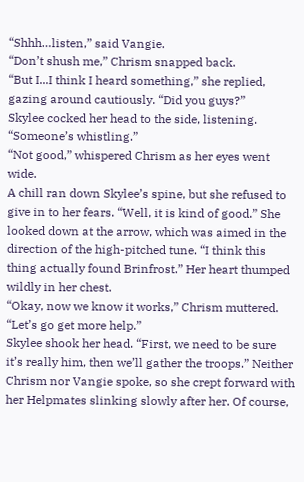“Shhh…listen,” said Vangie.
“Don’t shush me,” Chrism snapped back.
“But I...I think I heard something,” she replied, gazing around cautiously. “Did you guys?”
Skylee cocked her head to the side, listening. “Someone’s whistling.”
“Not good,” whispered Chrism as her eyes went wide.
A chill ran down Skylee’s spine, but she refused to give in to her fears. “Well, it is kind of good.” She looked down at the arrow, which was aimed in the direction of the high-pitched tune. “I think this thing actually found Brinfrost.” Her heart thumped wildly in her chest.
“Okay, now we know it works,” Chrism muttered. “Let’s go get more help.”
Skylee shook her head. “First, we need to be sure it’s really him, then we’ll gather the troops.” Neither Chrism nor Vangie spoke, so she crept forward with her Helpmates slinking slowly after her. Of course,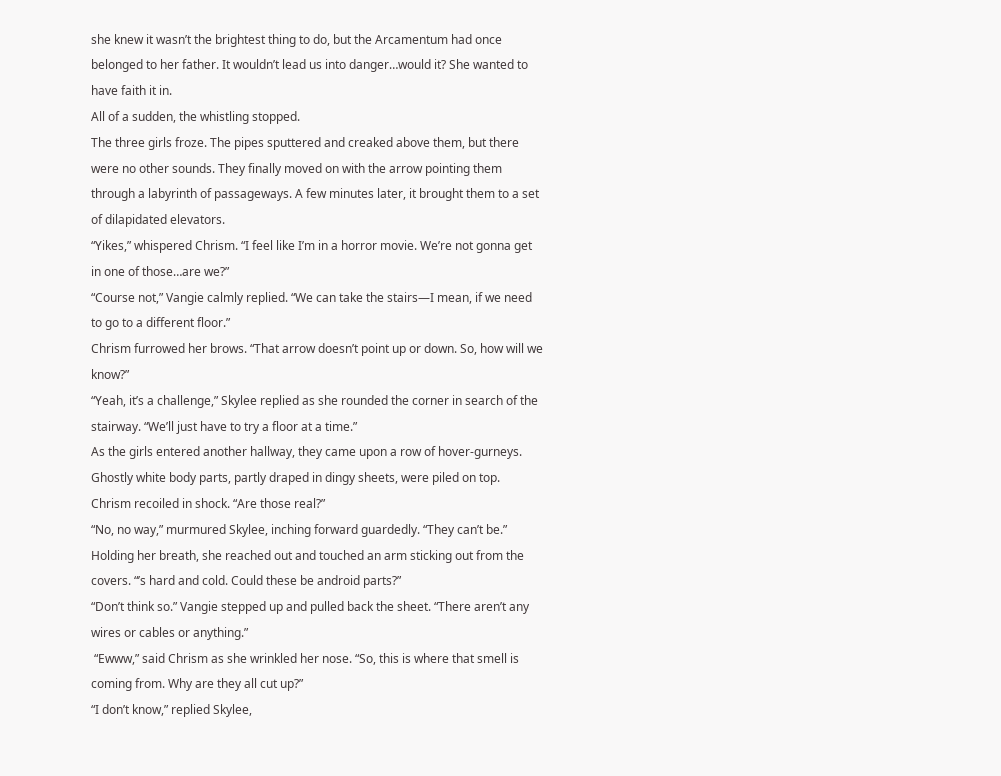she knew it wasn’t the brightest thing to do, but the Arcamentum had once belonged to her father. It wouldn’t lead us into danger…would it? She wanted to have faith it in.
All of a sudden, the whistling stopped.
The three girls froze. The pipes sputtered and creaked above them, but there were no other sounds. They finally moved on with the arrow pointing them through a labyrinth of passageways. A few minutes later, it brought them to a set of dilapidated elevators.
“Yikes,” whispered Chrism. “I feel like I’m in a horror movie. We’re not gonna get in one of those…are we?”
“Course not,” Vangie calmly replied. “We can take the stairs—I mean, if we need to go to a different floor.”
Chrism furrowed her brows. “That arrow doesn’t point up or down. So, how will we know?”
“Yeah, it’s a challenge,” Skylee replied as she rounded the corner in search of the stairway. “We’ll just have to try a floor at a time.”
As the girls entered another hallway, they came upon a row of hover-gurneys. Ghostly white body parts, partly draped in dingy sheets, were piled on top.
Chrism recoiled in shock. “Are those real?”
“No, no way,” murmured Skylee, inching forward guardedly. “They can’t be.” Holding her breath, she reached out and touched an arm sticking out from the covers. “’s hard and cold. Could these be android parts?”
“Don’t think so.” Vangie stepped up and pulled back the sheet. “There aren’t any wires or cables or anything.”
 “Ewww,” said Chrism as she wrinkled her nose. “So, this is where that smell is coming from. Why are they all cut up?”
“I don’t know,” replied Skylee,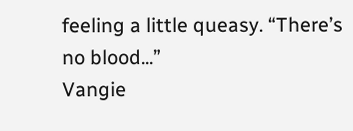feeling a little queasy. “There’s no blood...”
Vangie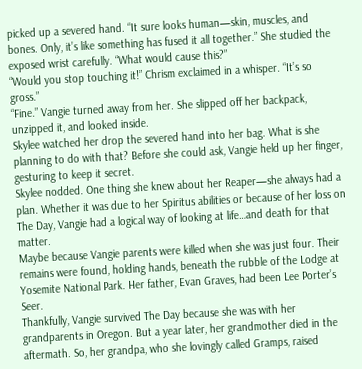picked up a severed hand. “It sure looks human—skin, muscles, and bones. Only, it’s like something has fused it all together.” She studied the exposed wrist carefully. “What would cause this?”
“Would you stop touching it!” Chrism exclaimed in a whisper. “It’s so gross.”
“Fine.” Vangie turned away from her. She slipped off her backpack, unzipped it, and looked inside.
Skylee watched her drop the severed hand into her bag. What is she planning to do with that? Before she could ask, Vangie held up her finger, gesturing to keep it secret.
Skylee nodded. One thing she knew about her Reaper—she always had a plan. Whether it was due to her Spiritus abilities or because of her loss on The Day, Vangie had a logical way of looking at life…and death for that matter.
Maybe because Vangie parents were killed when she was just four. Their remains were found, holding hands, beneath the rubble of the Lodge at Yosemite National Park. Her father, Evan Graves, had been Lee Porter’s Seer.
Thankfully, Vangie survived The Day because she was with her grandparents in Oregon. But a year later, her grandmother died in the aftermath. So, her grandpa, who she lovingly called Gramps, raised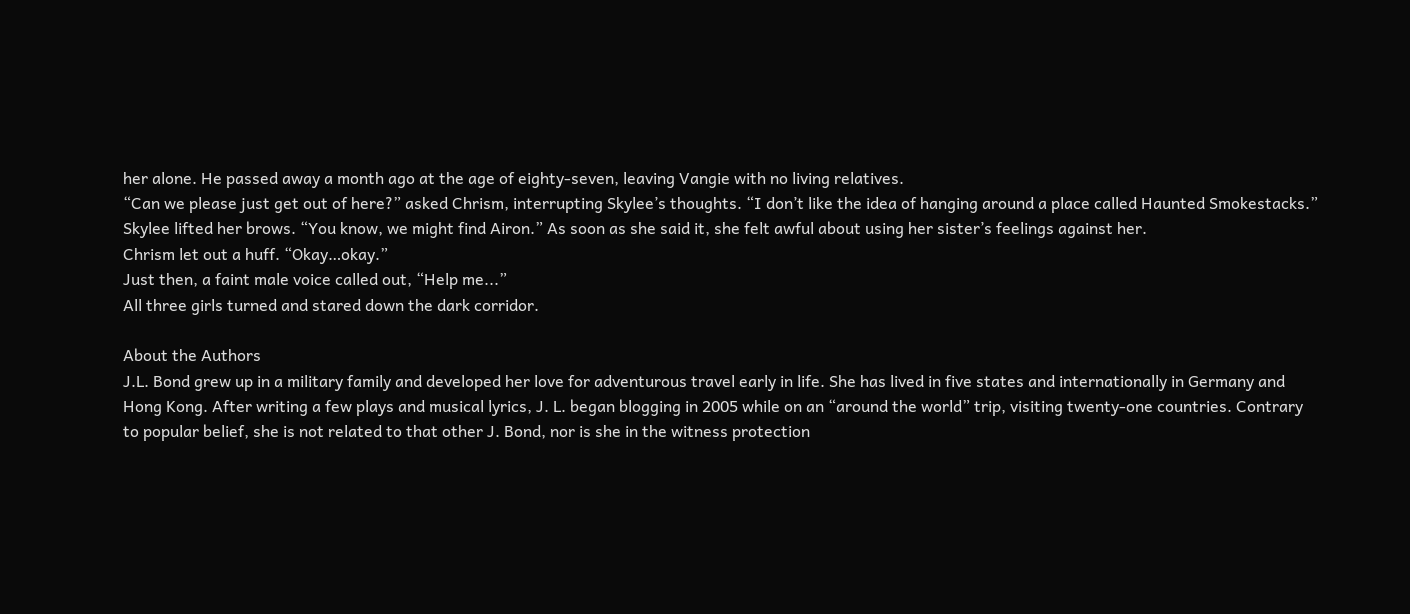her alone. He passed away a month ago at the age of eighty-seven, leaving Vangie with no living relatives.
“Can we please just get out of here?” asked Chrism, interrupting Skylee’s thoughts. “I don’t like the idea of hanging around a place called Haunted Smokestacks.”
Skylee lifted her brows. “You know, we might find Airon.” As soon as she said it, she felt awful about using her sister’s feelings against her.
Chrism let out a huff. “Okay…okay.”
Just then, a faint male voice called out, “Help me...”
All three girls turned and stared down the dark corridor.

About the Authors
J.L. Bond grew up in a military family and developed her love for adventurous travel early in life. She has lived in five states and internationally in Germany and Hong Kong. After writing a few plays and musical lyrics, J. L. began blogging in 2005 while on an “around the world” trip, visiting twenty-one countries. Contrary to popular belief, she is not related to that other J. Bond, nor is she in the witness protection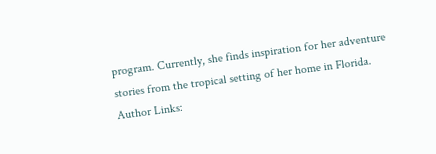program. Currently, she finds inspiration for her adventure stories from the tropical setting of her home in Florida.
Author Links: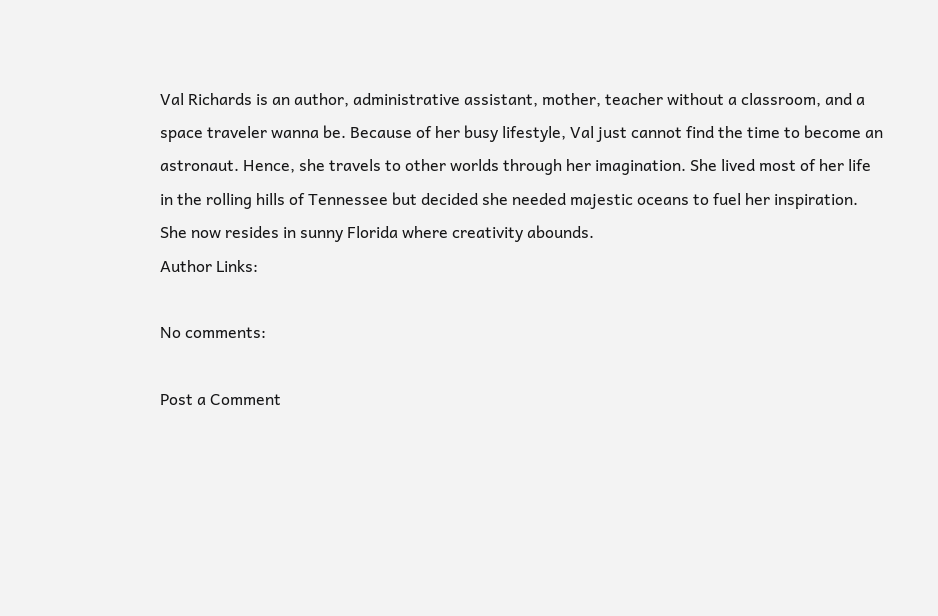Val Richards is an author, administrative assistant, mother, teacher without a classroom, and a space traveler wanna be. Because of her busy lifestyle, Val just cannot find the time to become an astronaut. Hence, she travels to other worlds through her imagination. She lived most of her life in the rolling hills of Tennessee but decided she needed majestic oceans to fuel her inspiration. She now resides in sunny Florida where creativity abounds.
Author Links:

No comments:

Post a Comment